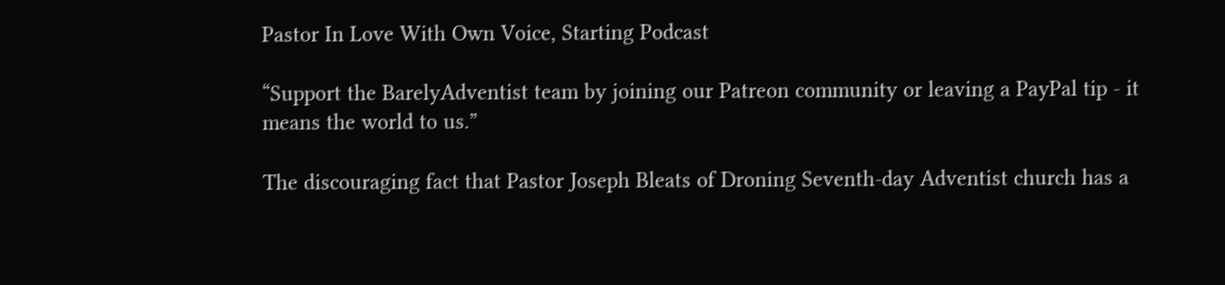Pastor In Love With Own Voice, Starting Podcast

“Support the BarelyAdventist team by joining our Patreon community or leaving a PayPal tip - it means the world to us.”

The discouraging fact that Pastor Joseph Bleats of Droning Seventh-day Adventist church has a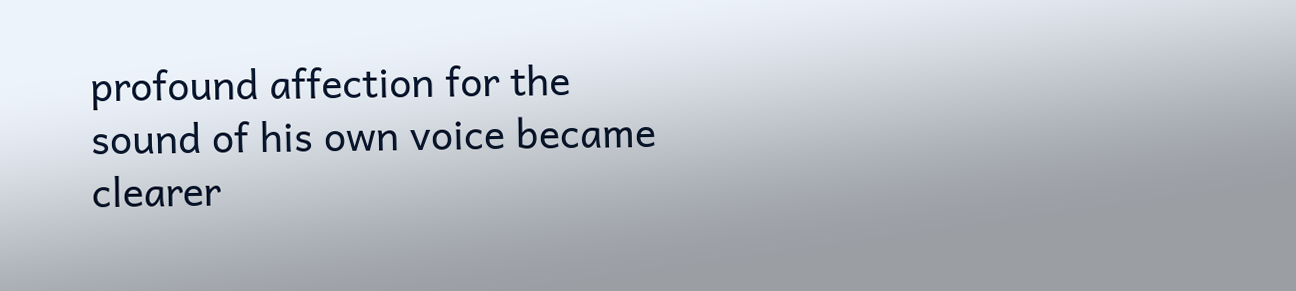profound affection for the sound of his own voice became clearer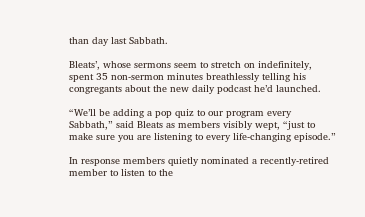than day last Sabbath.

Bleats’, whose sermons seem to stretch on indefinitely, spent 35 non-sermon minutes breathlessly telling his congregants about the new daily podcast he’d launched.

“We’ll be adding a pop quiz to our program every Sabbath,” said Bleats as members visibly wept, “just to make sure you are listening to every life-changing episode.”

In response members quietly nominated a recently-retired member to listen to the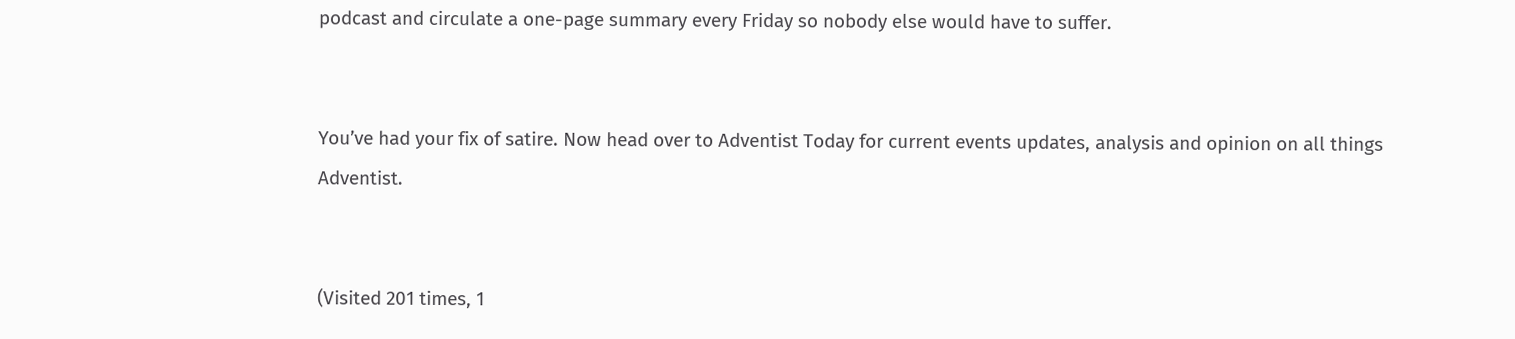podcast and circulate a one-page summary every Friday so nobody else would have to suffer.


You’ve had your fix of satire. Now head over to Adventist Today for current events updates, analysis and opinion on all things Adventist.


(Visited 201 times, 1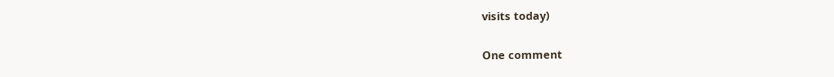visits today)

One comment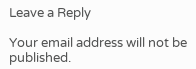Leave a Reply

Your email address will not be published.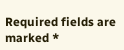Required fields are marked *